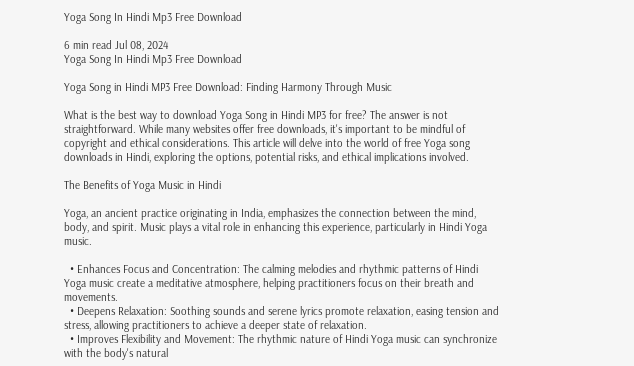Yoga Song In Hindi Mp3 Free Download

6 min read Jul 08, 2024
Yoga Song In Hindi Mp3 Free Download

Yoga Song in Hindi MP3 Free Download: Finding Harmony Through Music

What is the best way to download Yoga Song in Hindi MP3 for free? The answer is not straightforward. While many websites offer free downloads, it's important to be mindful of copyright and ethical considerations. This article will delve into the world of free Yoga song downloads in Hindi, exploring the options, potential risks, and ethical implications involved.

The Benefits of Yoga Music in Hindi

Yoga, an ancient practice originating in India, emphasizes the connection between the mind, body, and spirit. Music plays a vital role in enhancing this experience, particularly in Hindi Yoga music.

  • Enhances Focus and Concentration: The calming melodies and rhythmic patterns of Hindi Yoga music create a meditative atmosphere, helping practitioners focus on their breath and movements.
  • Deepens Relaxation: Soothing sounds and serene lyrics promote relaxation, easing tension and stress, allowing practitioners to achieve a deeper state of relaxation.
  • Improves Flexibility and Movement: The rhythmic nature of Hindi Yoga music can synchronize with the body's natural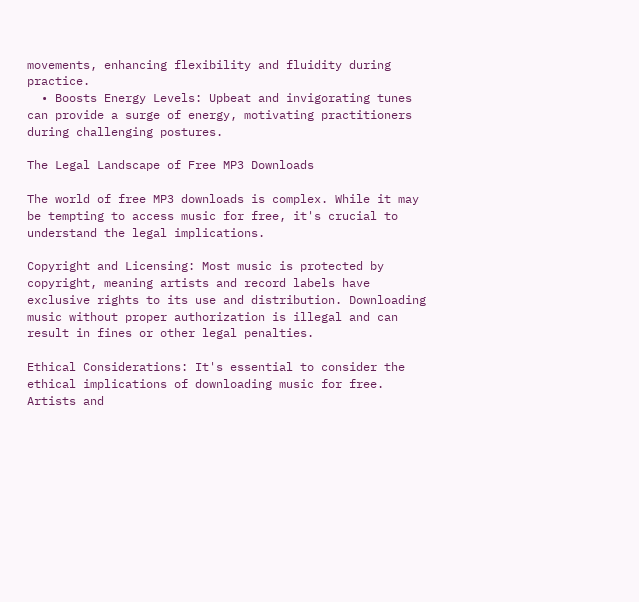movements, enhancing flexibility and fluidity during practice.
  • Boosts Energy Levels: Upbeat and invigorating tunes can provide a surge of energy, motivating practitioners during challenging postures.

The Legal Landscape of Free MP3 Downloads

The world of free MP3 downloads is complex. While it may be tempting to access music for free, it's crucial to understand the legal implications.

Copyright and Licensing: Most music is protected by copyright, meaning artists and record labels have exclusive rights to its use and distribution. Downloading music without proper authorization is illegal and can result in fines or other legal penalties.

Ethical Considerations: It's essential to consider the ethical implications of downloading music for free. Artists and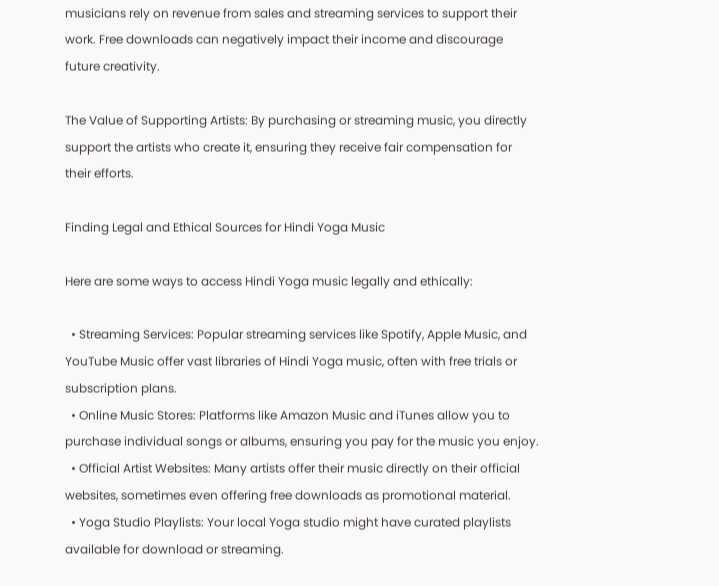musicians rely on revenue from sales and streaming services to support their work. Free downloads can negatively impact their income and discourage future creativity.

The Value of Supporting Artists: By purchasing or streaming music, you directly support the artists who create it, ensuring they receive fair compensation for their efforts.

Finding Legal and Ethical Sources for Hindi Yoga Music

Here are some ways to access Hindi Yoga music legally and ethically:

  • Streaming Services: Popular streaming services like Spotify, Apple Music, and YouTube Music offer vast libraries of Hindi Yoga music, often with free trials or subscription plans.
  • Online Music Stores: Platforms like Amazon Music and iTunes allow you to purchase individual songs or albums, ensuring you pay for the music you enjoy.
  • Official Artist Websites: Many artists offer their music directly on their official websites, sometimes even offering free downloads as promotional material.
  • Yoga Studio Playlists: Your local Yoga studio might have curated playlists available for download or streaming.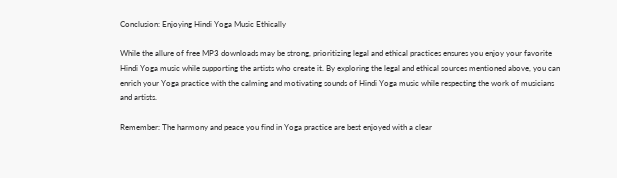Conclusion: Enjoying Hindi Yoga Music Ethically

While the allure of free MP3 downloads may be strong, prioritizing legal and ethical practices ensures you enjoy your favorite Hindi Yoga music while supporting the artists who create it. By exploring the legal and ethical sources mentioned above, you can enrich your Yoga practice with the calming and motivating sounds of Hindi Yoga music while respecting the work of musicians and artists.

Remember: The harmony and peace you find in Yoga practice are best enjoyed with a clear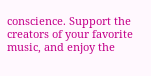conscience. Support the creators of your favorite music, and enjoy the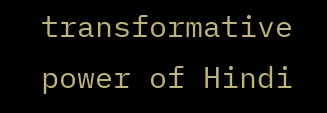transformative power of Hindi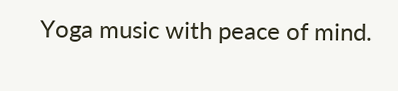Yoga music with peace of mind.